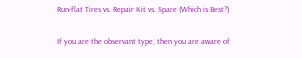Run-flat Tires vs. Repair Kit vs. Spare (Which is Best?)

If you are the observant type, then you are aware of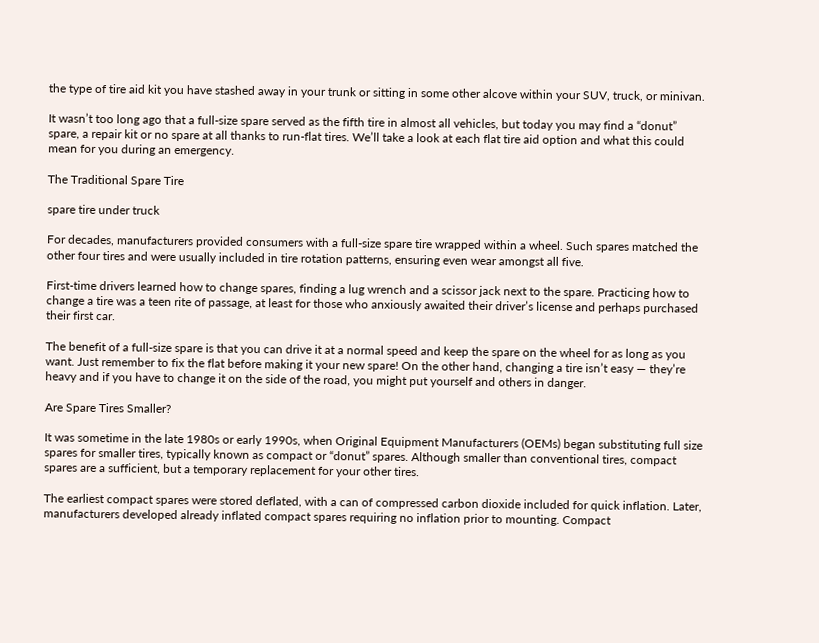the type of tire aid kit you have stashed away in your trunk or sitting in some other alcove within your SUV, truck, or minivan.

It wasn’t too long ago that a full-size spare served as the fifth tire in almost all vehicles, but today you may find a “donut” spare, a repair kit or no spare at all thanks to run-flat tires. We’ll take a look at each flat tire aid option and what this could mean for you during an emergency.

The Traditional Spare Tire

spare tire under truck

For decades, manufacturers provided consumers with a full-size spare tire wrapped within a wheel. Such spares matched the other four tires and were usually included in tire rotation patterns, ensuring even wear amongst all five.

First-time drivers learned how to change spares, finding a lug wrench and a scissor jack next to the spare. Practicing how to change a tire was a teen rite of passage, at least for those who anxiously awaited their driver’s license and perhaps purchased their first car.

The benefit of a full-size spare is that you can drive it at a normal speed and keep the spare on the wheel for as long as you want. Just remember to fix the flat before making it your new spare! On the other hand, changing a tire isn’t easy — they’re heavy and if you have to change it on the side of the road, you might put yourself and others in danger.

Are Spare Tires Smaller?

It was sometime in the late 1980s or early 1990s, when Original Equipment Manufacturers (OEMs) began substituting full size spares for smaller tires, typically known as compact or “donut” spares. Although smaller than conventional tires, compact spares are a sufficient, but a temporary replacement for your other tires.

The earliest compact spares were stored deflated, with a can of compressed carbon dioxide included for quick inflation. Later, manufacturers developed already inflated compact spares requiring no inflation prior to mounting. Compact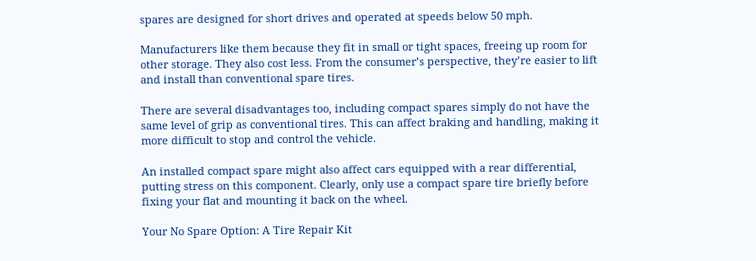spares are designed for short drives and operated at speeds below 50 mph.

Manufacturers like them because they fit in small or tight spaces, freeing up room for other storage. They also cost less. From the consumer’s perspective, they’re easier to lift and install than conventional spare tires.

There are several disadvantages too, including compact spares simply do not have the same level of grip as conventional tires. This can affect braking and handling, making it more difficult to stop and control the vehicle.

An installed compact spare might also affect cars equipped with a rear differential, putting stress on this component. Clearly, only use a compact spare tire briefly before fixing your flat and mounting it back on the wheel.

Your No Spare Option: A Tire Repair Kit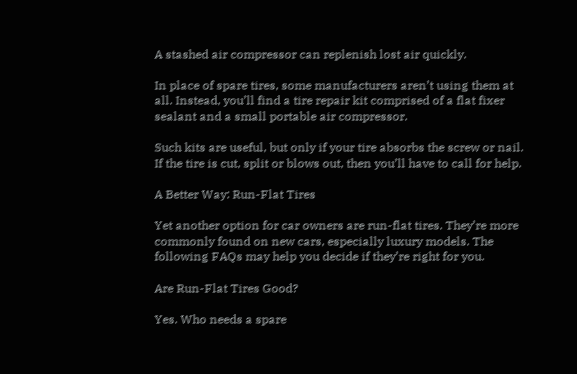A stashed air compressor can replenish lost air quickly.

In place of spare tires, some manufacturers aren’t using them at all. Instead, you’ll find a tire repair kit comprised of a flat fixer sealant and a small portable air compressor.

Such kits are useful, but only if your tire absorbs the screw or nail. If the tire is cut, split or blows out, then you’ll have to call for help.

A Better Way: Run-Flat Tires

Yet another option for car owners are run-flat tires. They’re more commonly found on new cars, especially luxury models. The following FAQs may help you decide if they’re right for you.

Are Run-Flat Tires Good?

Yes. Who needs a spare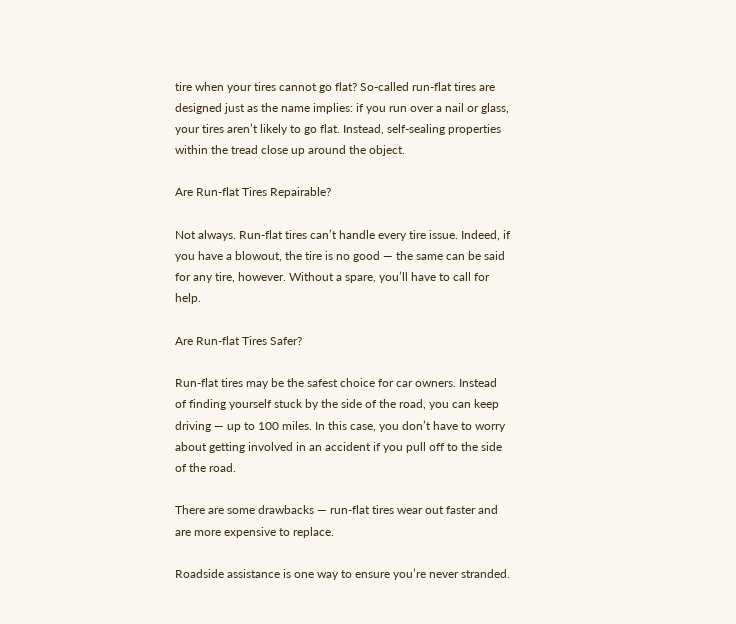tire when your tires cannot go flat? So-called run-flat tires are designed just as the name implies: if you run over a nail or glass, your tires aren’t likely to go flat. Instead, self-sealing properties within the tread close up around the object.

Are Run-flat Tires Repairable?

Not always. Run-flat tires can’t handle every tire issue. Indeed, if you have a blowout, the tire is no good — the same can be said for any tire, however. Without a spare, you’ll have to call for help.

Are Run-flat Tires Safer?

Run-flat tires may be the safest choice for car owners. Instead of finding yourself stuck by the side of the road, you can keep driving — up to 100 miles. In this case, you don’t have to worry about getting involved in an accident if you pull off to the side of the road.

There are some drawbacks — run-flat tires wear out faster and are more expensive to replace.

Roadside assistance is one way to ensure you’re never stranded.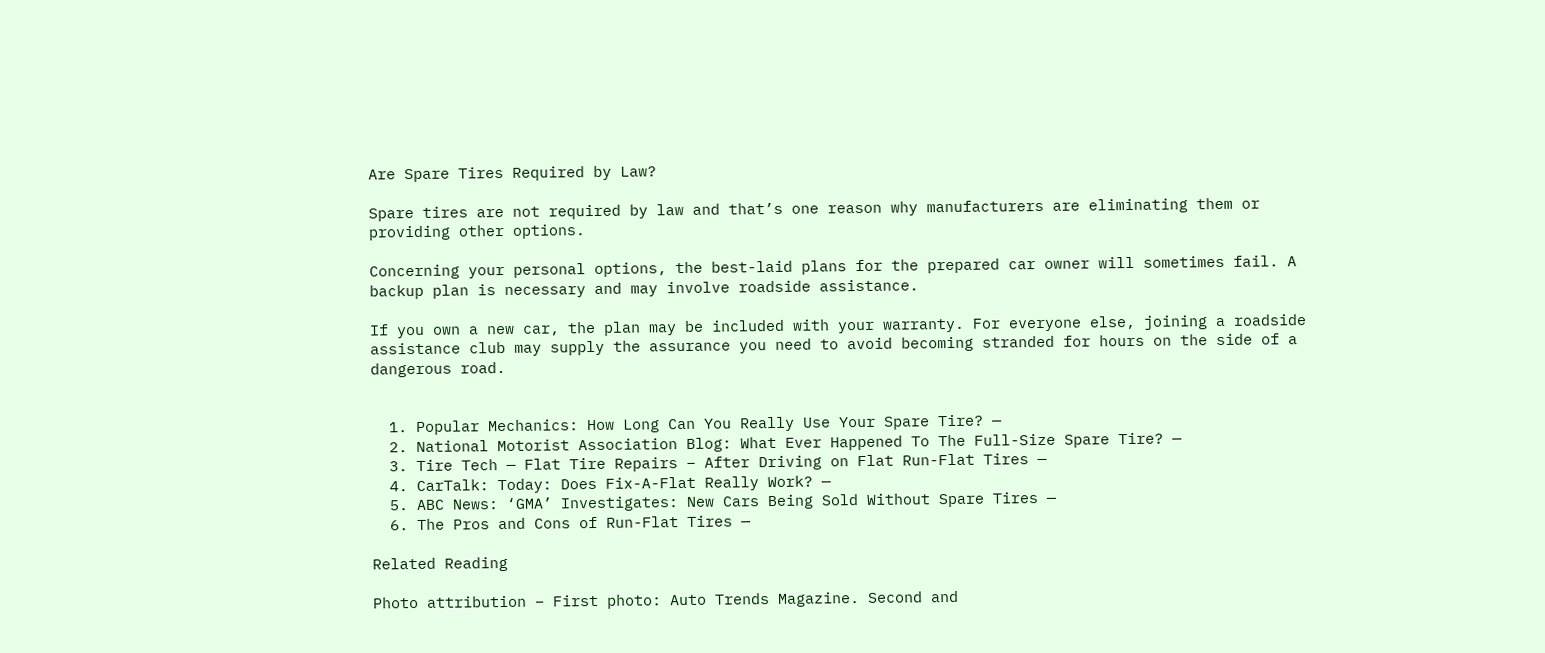Are Spare Tires Required by Law?

Spare tires are not required by law and that’s one reason why manufacturers are eliminating them or providing other options.

Concerning your personal options, the best-laid plans for the prepared car owner will sometimes fail. A backup plan is necessary and may involve roadside assistance.

If you own a new car, the plan may be included with your warranty. For everyone else, joining a roadside assistance club may supply the assurance you need to avoid becoming stranded for hours on the side of a dangerous road.


  1. Popular Mechanics: How Long Can You Really Use Your Spare Tire? —
  2. National Motorist Association Blog: What Ever Happened To The Full-Size Spare Tire? —
  3. Tire Tech — Flat Tire Repairs – After Driving on Flat Run-Flat Tires —
  4. CarTalk: Today: Does Fix-A-Flat Really Work? —
  5. ABC News: ‘GMA’ Investigates: New Cars Being Sold Without Spare Tires —
  6. The Pros and Cons of Run-Flat Tires —

Related Reading

Photo attribution – First photo: Auto Trends Magazine. Second and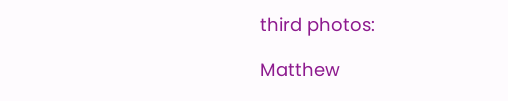third photos:

Matthew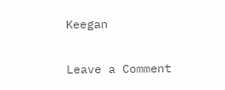Keegan

Leave a Comment